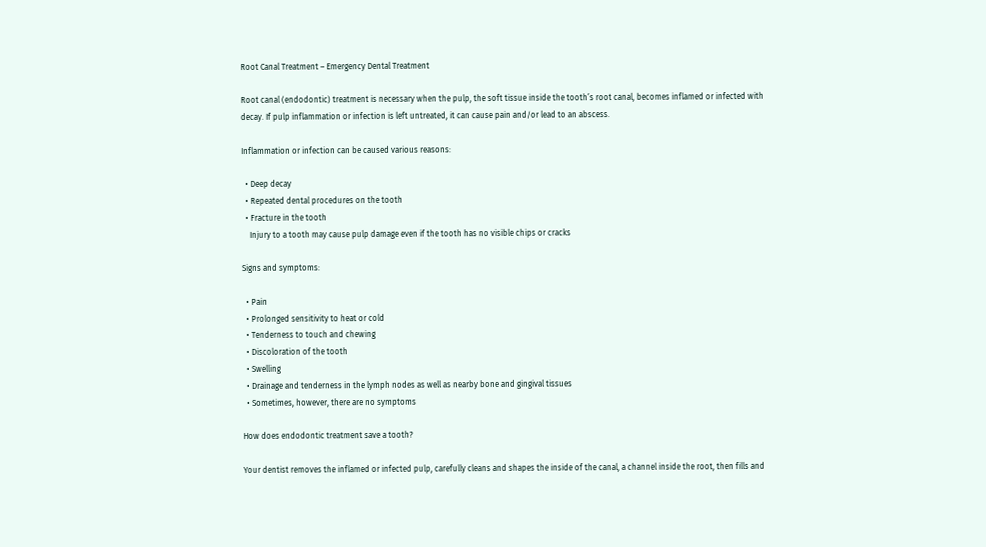Root Canal Treatment – Emergency Dental Treatment

Root canal (endodontic) treatment is necessary when the pulp, the soft tissue inside the tooth’s root canal, becomes inflamed or infected with decay. If pulp inflammation or infection is left untreated, it can cause pain and/or lead to an abscess.

Inflammation or infection can be caused various reasons:

  • Deep decay
  • Repeated dental procedures on the tooth
  • Fracture in the tooth
    Injury to a tooth may cause pulp damage even if the tooth has no visible chips or cracks

Signs and symptoms:

  • Pain
  • Prolonged sensitivity to heat or cold
  • Tenderness to touch and chewing
  • Discoloration of the tooth
  • Swelling
  • Drainage and tenderness in the lymph nodes as well as nearby bone and gingival tissues
  • Sometimes, however, there are no symptoms

How does endodontic treatment save a tooth?

Your dentist removes the inflamed or infected pulp, carefully cleans and shapes the inside of the canal, a channel inside the root, then fills and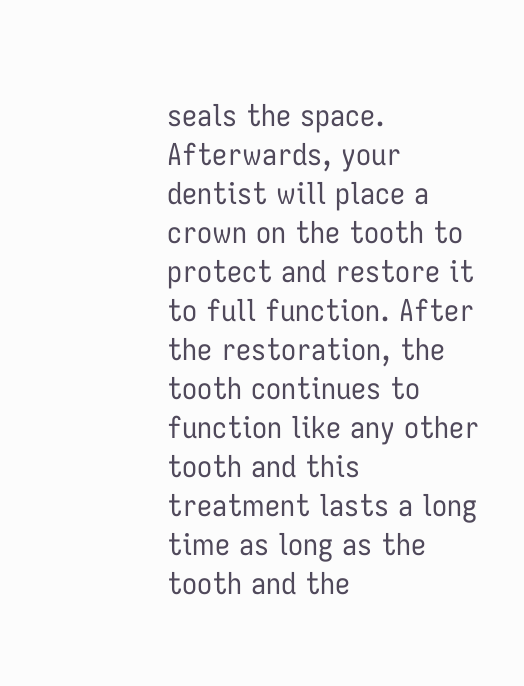seals the space. Afterwards, your dentist will place a crown on the tooth to protect and restore it to full function. After the restoration, the tooth continues to function like any other tooth and this treatment lasts a long time as long as the tooth and the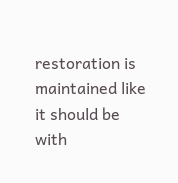restoration is maintained like it should be with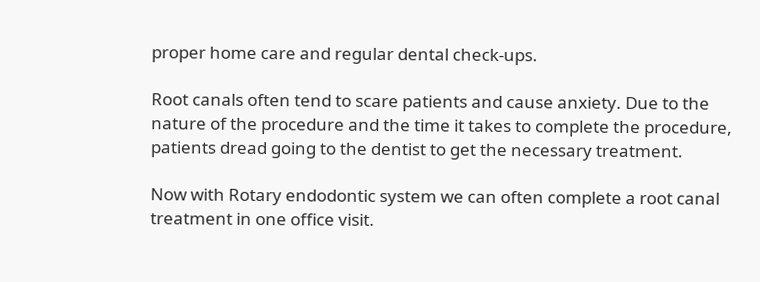proper home care and regular dental check-ups.

Root canals often tend to scare patients and cause anxiety. Due to the nature of the procedure and the time it takes to complete the procedure, patients dread going to the dentist to get the necessary treatment.

Now with Rotary endodontic system we can often complete a root canal treatment in one office visit.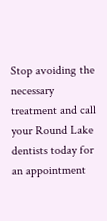Stop avoiding the necessary treatment and call your Round Lake dentists today for an appointment